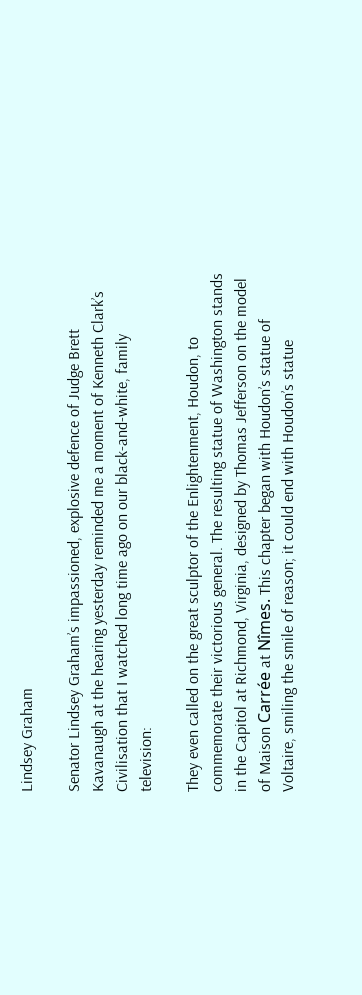Lindsey Graham

Senator Lindsey Graham’s impassioned, explosive defence of Judge Brett Kavanaugh at the hearing yesterday reminded me a moment of Kenneth Clark’s Civilisation that I watched long time ago on our black-and-white, family television:

They even called on the great sculptor of the Enlightenment, Houdon, to commemorate their victorious general. The resulting statue of Washington stands in the Capitol at Richmond, Virginia, designed by Thomas Jefferson on the model of Maison Carrée at Nîmes. This chapter began with Houdon’s statue of Voltaire, smiling the smile of reason; it could end with Houdon’s statue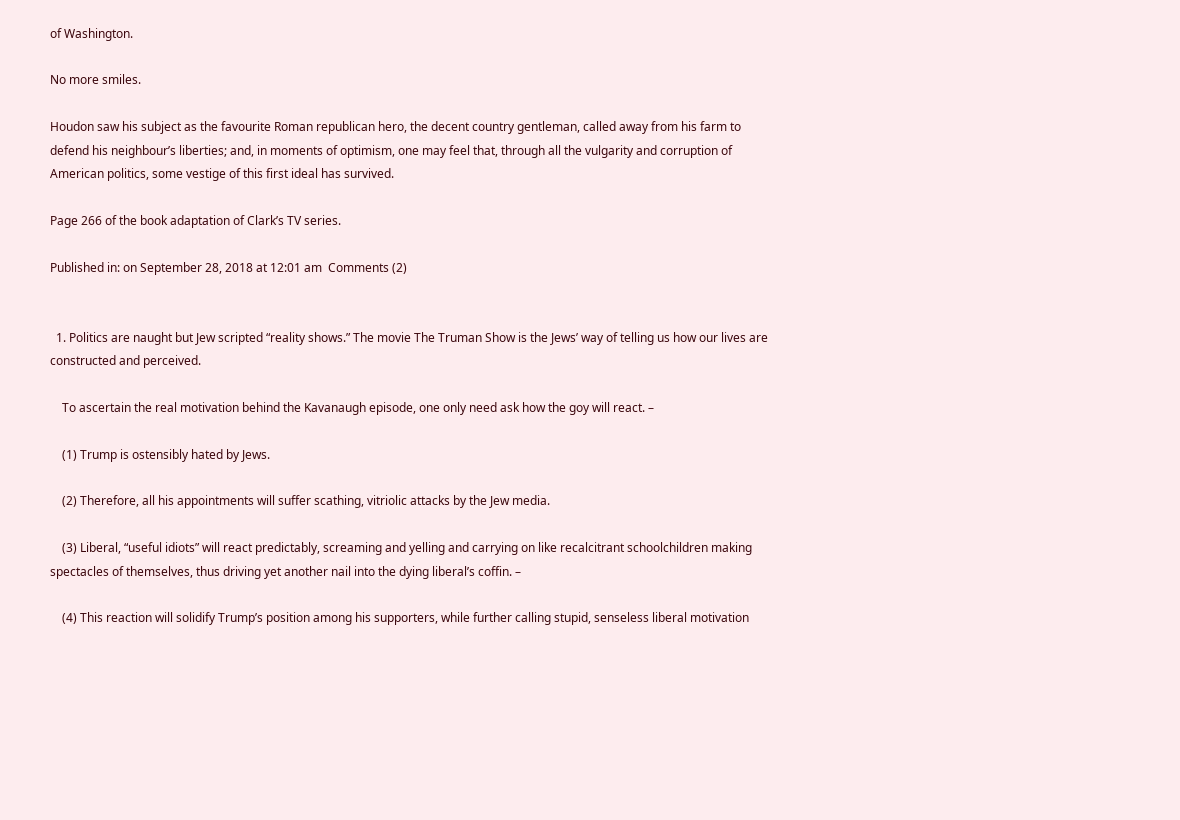of Washington.

No more smiles.

Houdon saw his subject as the favourite Roman republican hero, the decent country gentleman, called away from his farm to defend his neighbour’s liberties; and, in moments of optimism, one may feel that, through all the vulgarity and corruption of American politics, some vestige of this first ideal has survived.

Page 266 of the book adaptation of Clark’s TV series.

Published in: on September 28, 2018 at 12:01 am  Comments (2)


  1. Politics are naught but Jew scripted “reality shows.” The movie The Truman Show is the Jews’ way of telling us how our lives are constructed and perceived.

    To ascertain the real motivation behind the Kavanaugh episode, one only need ask how the goy will react. –

    (1) Trump is ostensibly hated by Jews.

    (2) Therefore, all his appointments will suffer scathing, vitriolic attacks by the Jew media.

    (3) Liberal, “useful idiots” will react predictably, screaming and yelling and carrying on like recalcitrant schoolchildren making spectacles of themselves, thus driving yet another nail into the dying liberal’s coffin. –

    (4) This reaction will solidify Trump’s position among his supporters, while further calling stupid, senseless liberal motivation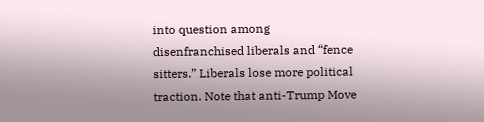into question among disenfranchised liberals and “fence sitters.” Liberals lose more political traction. Note that anti-Trump Move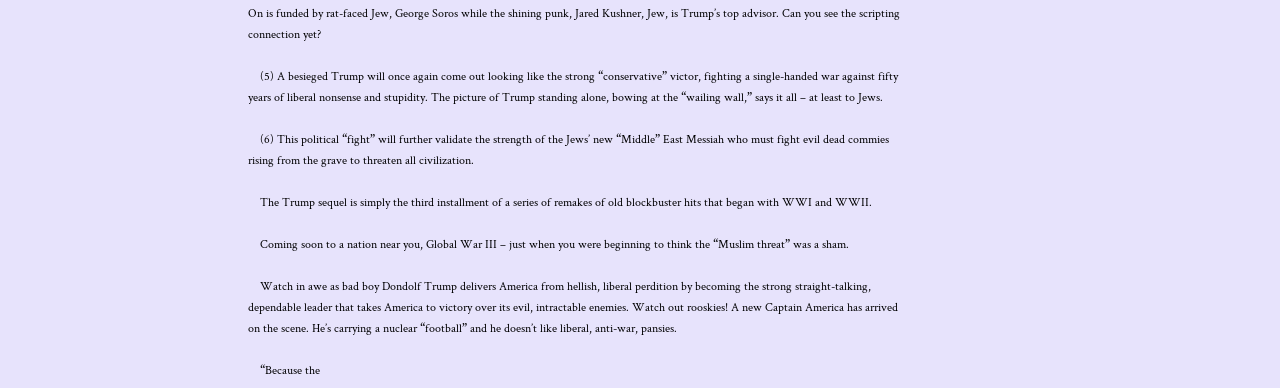On is funded by rat-faced Jew, George Soros while the shining punk, Jared Kushner, Jew, is Trump’s top advisor. Can you see the scripting connection yet?

    (5) A besieged Trump will once again come out looking like the strong “conservative” victor, fighting a single-handed war against fifty years of liberal nonsense and stupidity. The picture of Trump standing alone, bowing at the “wailing wall,” says it all – at least to Jews.

    (6) This political “fight” will further validate the strength of the Jews’ new “Middle” East Messiah who must fight evil dead commies rising from the grave to threaten all civilization.

    The Trump sequel is simply the third installment of a series of remakes of old blockbuster hits that began with WWI and WWII.

    Coming soon to a nation near you, Global War III – just when you were beginning to think the “Muslim threat” was a sham.

    Watch in awe as bad boy Dondolf Trump delivers America from hellish, liberal perdition by becoming the strong straight-talking, dependable leader that takes America to victory over its evil, intractable enemies. Watch out rooskies! A new Captain America has arrived on the scene. He’s carrying a nuclear “football” and he doesn’t like liberal, anti-war, pansies.

    “Because the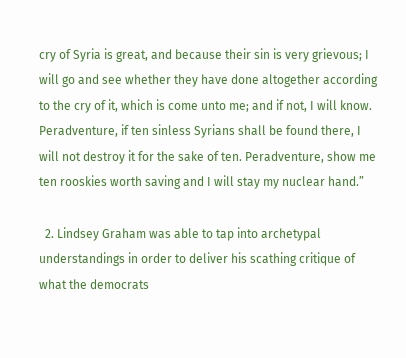cry of Syria is great, and because their sin is very grievous; I will go and see whether they have done altogether according to the cry of it, which is come unto me; and if not, I will know. Peradventure, if ten sinless Syrians shall be found there, I will not destroy it for the sake of ten. Peradventure, show me ten rooskies worth saving and I will stay my nuclear hand.”

  2. Lindsey Graham was able to tap into archetypal understandings in order to deliver his scathing critique of what the democrats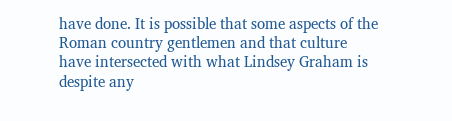have done. It is possible that some aspects of the Roman country gentlemen and that culture have intersected with what Lindsey Graham is despite any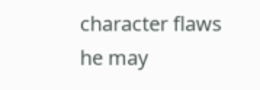character flaws he may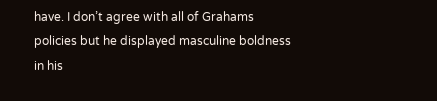have. I don’t agree with all of Grahams policies but he displayed masculine boldness in his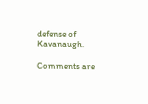defense of Kavanaugh.

Comments are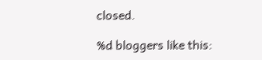closed.

%d bloggers like this: